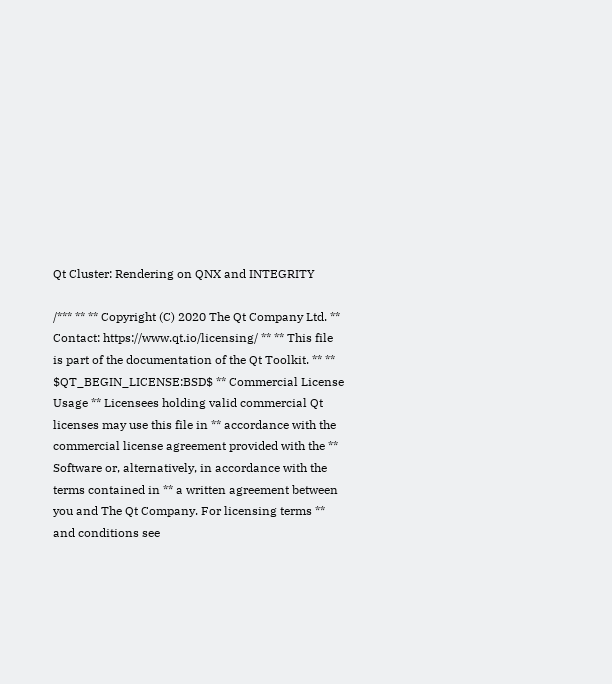Qt Cluster: Rendering on QNX and INTEGRITY

/*** ** ** Copyright (C) 2020 The Qt Company Ltd. ** Contact: https://www.qt.io/licensing/ ** ** This file is part of the documentation of the Qt Toolkit. ** ** $QT_BEGIN_LICENSE:BSD$ ** Commercial License Usage ** Licensees holding valid commercial Qt licenses may use this file in ** accordance with the commercial license agreement provided with the ** Software or, alternatively, in accordance with the terms contained in ** a written agreement between you and The Qt Company. For licensing terms ** and conditions see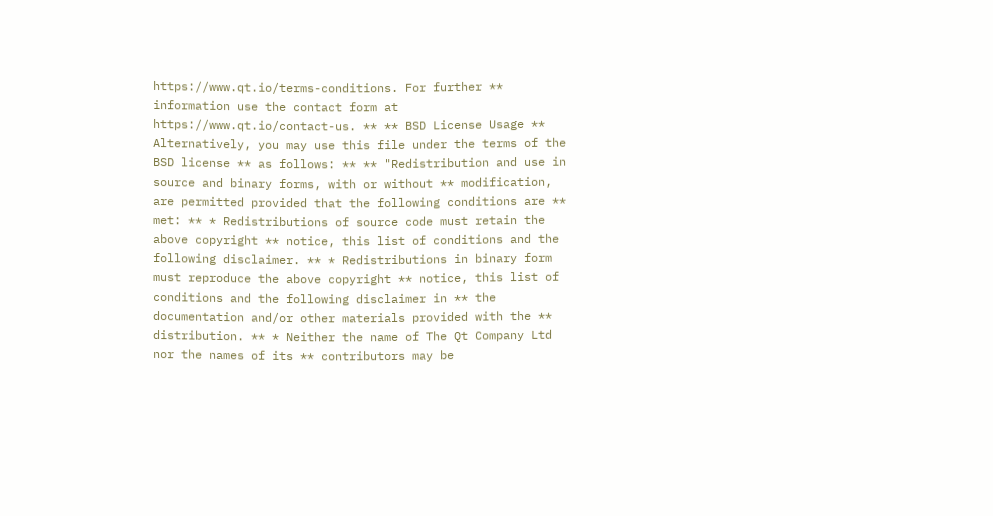https://www.qt.io/terms-conditions. For further ** information use the contact form at https://www.qt.io/contact-us. ** ** BSD License Usage ** Alternatively, you may use this file under the terms of the BSD license ** as follows: ** ** "Redistribution and use in source and binary forms, with or without ** modification, are permitted provided that the following conditions are ** met: ** * Redistributions of source code must retain the above copyright ** notice, this list of conditions and the following disclaimer. ** * Redistributions in binary form must reproduce the above copyright ** notice, this list of conditions and the following disclaimer in ** the documentation and/or other materials provided with the ** distribution. ** * Neither the name of The Qt Company Ltd nor the names of its ** contributors may be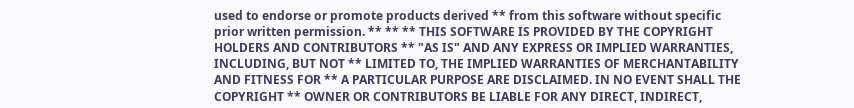used to endorse or promote products derived ** from this software without specific prior written permission. ** ** ** THIS SOFTWARE IS PROVIDED BY THE COPYRIGHT HOLDERS AND CONTRIBUTORS ** "AS IS" AND ANY EXPRESS OR IMPLIED WARRANTIES, INCLUDING, BUT NOT ** LIMITED TO, THE IMPLIED WARRANTIES OF MERCHANTABILITY AND FITNESS FOR ** A PARTICULAR PURPOSE ARE DISCLAIMED. IN NO EVENT SHALL THE COPYRIGHT ** OWNER OR CONTRIBUTORS BE LIABLE FOR ANY DIRECT, INDIRECT,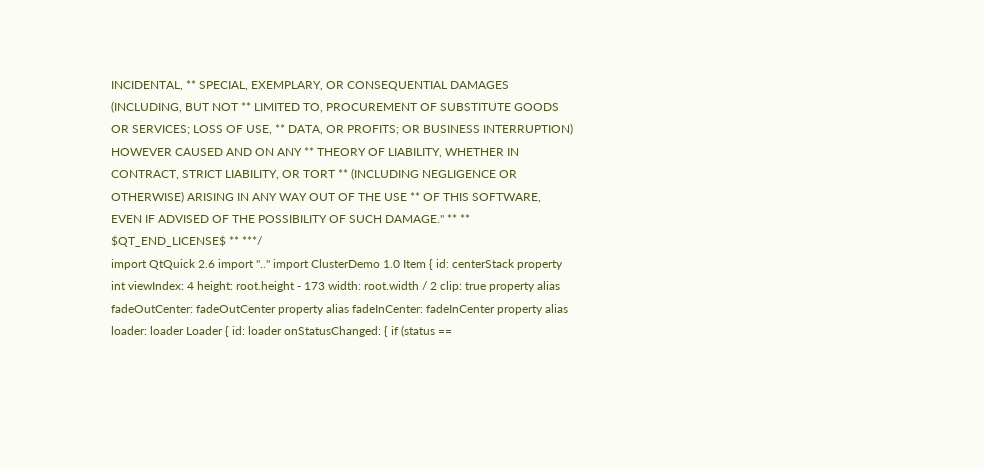INCIDENTAL, ** SPECIAL, EXEMPLARY, OR CONSEQUENTIAL DAMAGES (INCLUDING, BUT NOT ** LIMITED TO, PROCUREMENT OF SUBSTITUTE GOODS OR SERVICES; LOSS OF USE, ** DATA, OR PROFITS; OR BUSINESS INTERRUPTION) HOWEVER CAUSED AND ON ANY ** THEORY OF LIABILITY, WHETHER IN CONTRACT, STRICT LIABILITY, OR TORT ** (INCLUDING NEGLIGENCE OR OTHERWISE) ARISING IN ANY WAY OUT OF THE USE ** OF THIS SOFTWARE, EVEN IF ADVISED OF THE POSSIBILITY OF SUCH DAMAGE." ** ** $QT_END_LICENSE$ ** ***/
import QtQuick 2.6 import ".." import ClusterDemo 1.0 Item { id: centerStack property int viewIndex: 4 height: root.height - 173 width: root.width / 2 clip: true property alias fadeOutCenter: fadeOutCenter property alias fadeInCenter: fadeInCenter property alias loader: loader Loader { id: loader onStatusChanged: { if (status ==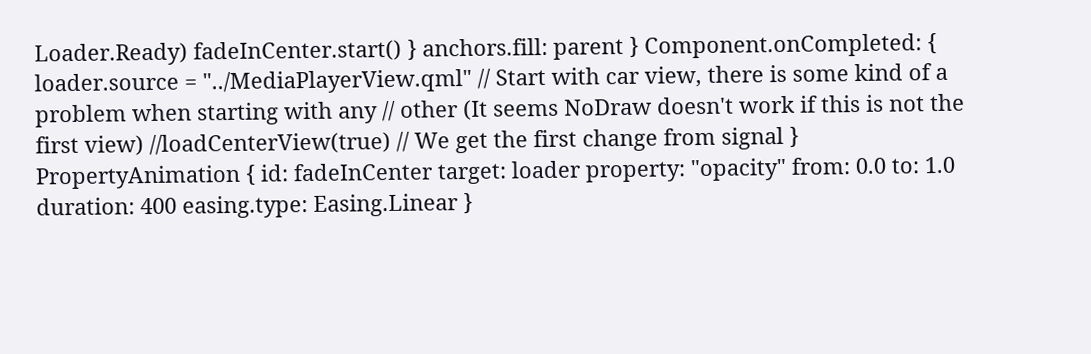Loader.Ready) fadeInCenter.start() } anchors.fill: parent } Component.onCompleted: { loader.source = "../MediaPlayerView.qml" // Start with car view, there is some kind of a problem when starting with any // other (It seems NoDraw doesn't work if this is not the first view) //loadCenterView(true) // We get the first change from signal } PropertyAnimation { id: fadeInCenter target: loader property: "opacity" from: 0.0 to: 1.0 duration: 400 easing.type: Easing.Linear }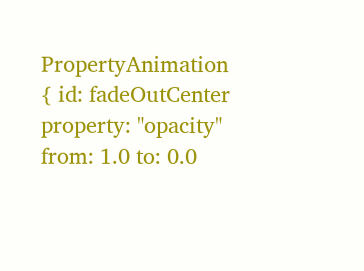PropertyAnimation { id: fadeOutCenter property: "opacity" from: 1.0 to: 0.0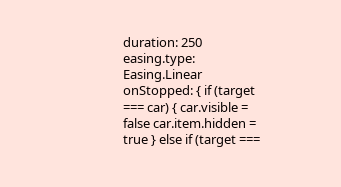duration: 250 easing.type: Easing.Linear onStopped: { if (target === car) { car.visible = false car.item.hidden = true } else if (target ===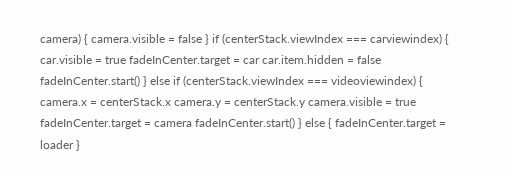camera) { camera.visible = false } if (centerStack.viewIndex === carviewindex) { car.visible = true fadeInCenter.target = car car.item.hidden = false fadeInCenter.start() } else if (centerStack.viewIndex === videoviewindex) { camera.x = centerStack.x camera.y = centerStack.y camera.visible = true fadeInCenter.target = camera fadeInCenter.start() } else { fadeInCenter.target = loader }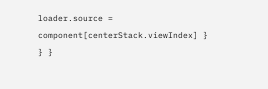loader.source = component[centerStack.viewIndex] } } }